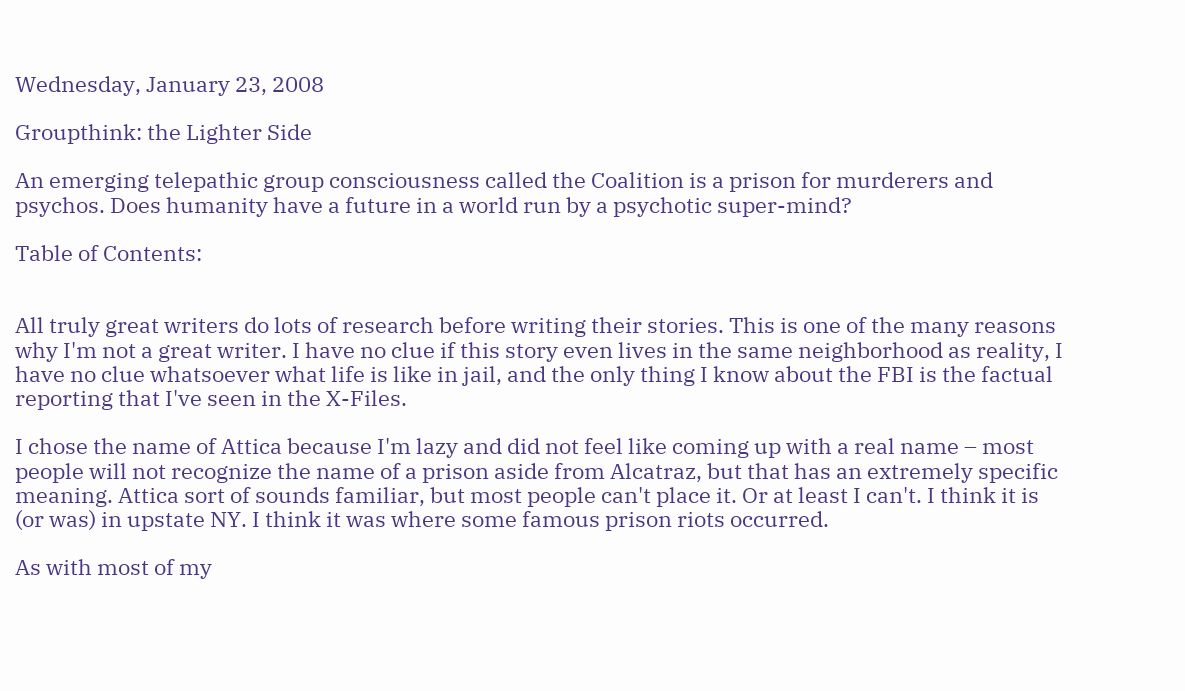Wednesday, January 23, 2008

Groupthink: the Lighter Side

An emerging telepathic group consciousness called the Coalition is a prison for murderers and psychos. Does humanity have a future in a world run by a psychotic super-mind?

Table of Contents:


All truly great writers do lots of research before writing their stories. This is one of the many reasons why I'm not a great writer. I have no clue if this story even lives in the same neighborhood as reality, I have no clue whatsoever what life is like in jail, and the only thing I know about the FBI is the factual reporting that I've seen in the X-Files.

I chose the name of Attica because I'm lazy and did not feel like coming up with a real name – most people will not recognize the name of a prison aside from Alcatraz, but that has an extremely specific meaning. Attica sort of sounds familiar, but most people can't place it. Or at least I can't. I think it is (or was) in upstate NY. I think it was where some famous prison riots occurred.

As with most of my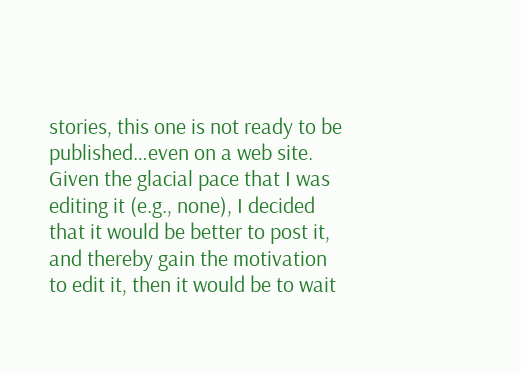stories, this one is not ready to be published…even on a web site. Given the glacial pace that I was editing it (e.g., none), I decided that it would be better to post it, and thereby gain the motivation to edit it, then it would be to wait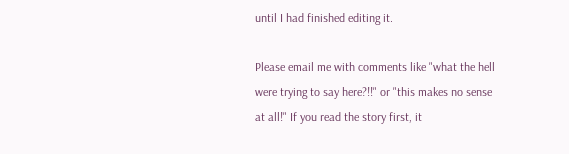until I had finished editing it.

Please email me with comments like "what the hell were trying to say here?!!" or "this makes no sense at all!" If you read the story first, it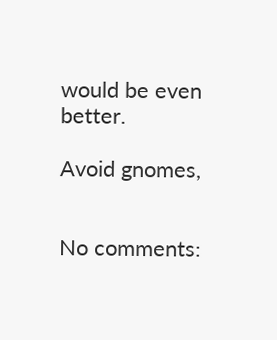would be even better.

Avoid gnomes,


No comments: